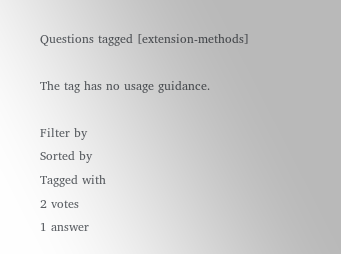Questions tagged [extension-methods]

The tag has no usage guidance.

Filter by
Sorted by
Tagged with
2 votes
1 answer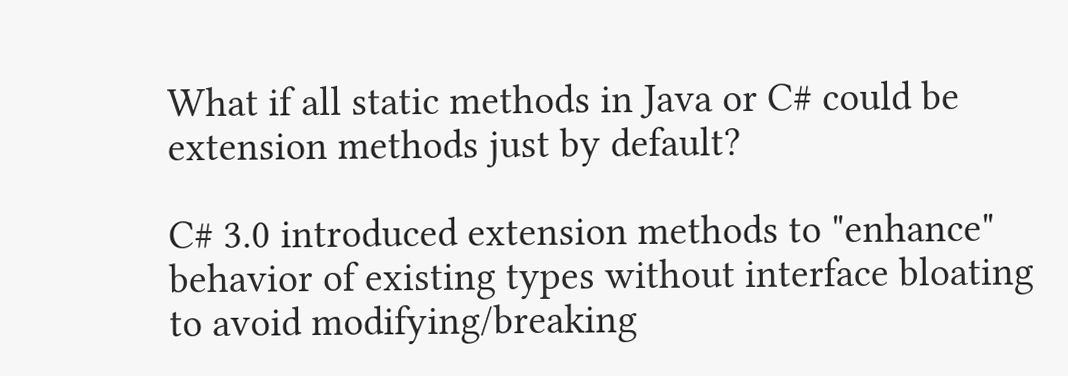What if all static methods in Java or C# could be extension methods just by default?

C# 3.0 introduced extension methods to "enhance" behavior of existing types without interface bloating to avoid modifying/breaking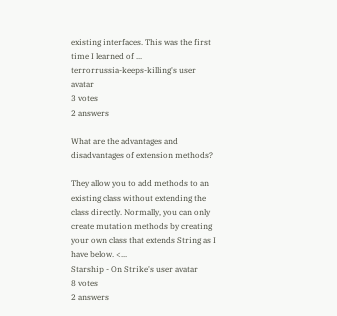existing interfaces. This was the first time I learned of ...
terrorrussia-keeps-killing's user avatar
3 votes
2 answers

What are the advantages and disadvantages of extension methods?

They allow you to add methods to an existing class without extending the class directly. Normally, you can only create mutation methods by creating your own class that extends String as I have below. <...
Starship - On Strike's user avatar
8 votes
2 answers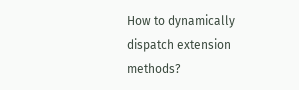How to dynamically dispatch extension methods?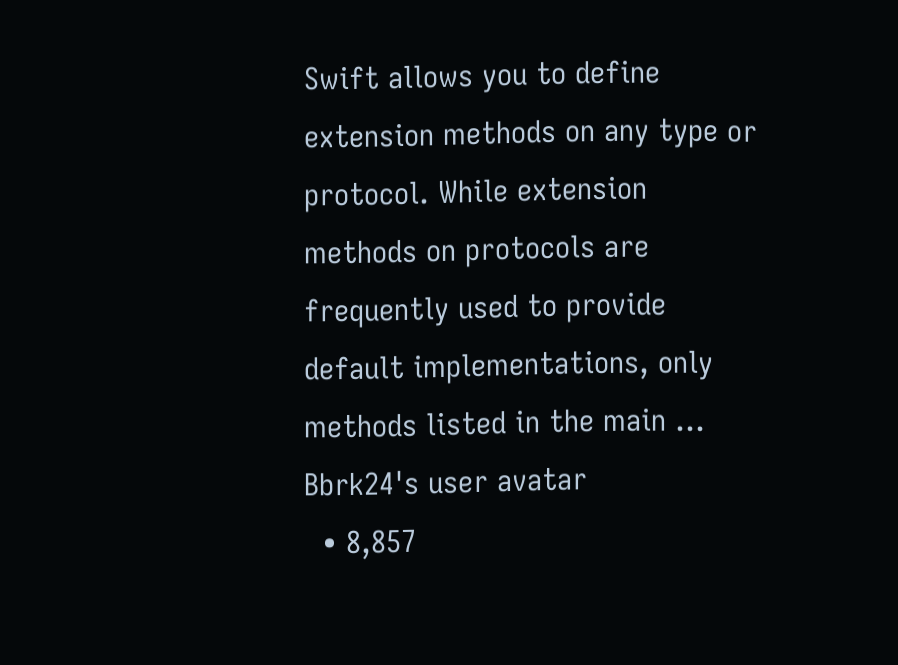Swift allows you to define extension methods on any type or protocol. While extension methods on protocols are frequently used to provide default implementations, only methods listed in the main ...
Bbrk24's user avatar
  • 8,857